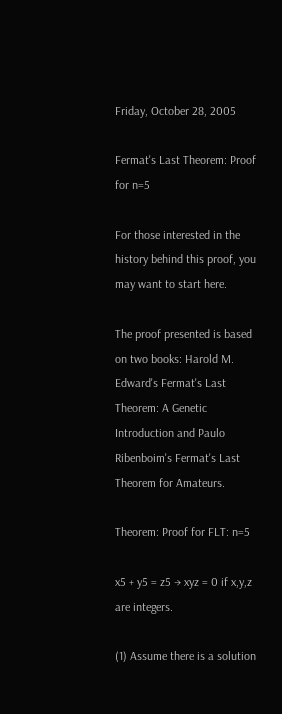Friday, October 28, 2005

Fermat's Last Theorem: Proof for n=5

For those interested in the history behind this proof, you may want to start here.

The proof presented is based on two books: Harold M. Edward's Fermat's Last Theorem: A Genetic Introduction and Paulo Ribenboim's Fermat's Last Theorem for Amateurs.

Theorem: Proof for FLT: n=5

x5 + y5 = z5 → xyz = 0 if x,y,z are integers.

(1) Assume there is a solution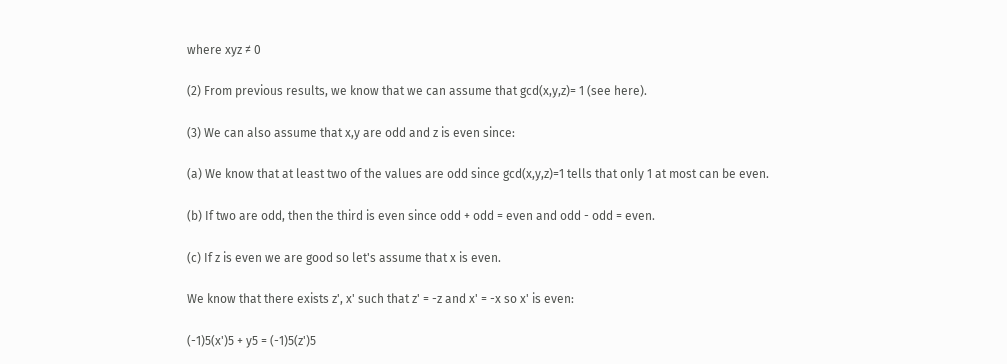where xyz ≠ 0

(2) From previous results, we know that we can assume that gcd(x,y,z)= 1 (see here).

(3) We can also assume that x,y are odd and z is even since:

(a) We know that at least two of the values are odd since gcd(x,y,z)=1 tells that only 1 at most can be even.

(b) If two are odd, then the third is even since odd + odd = even and odd - odd = even.

(c) If z is even we are good so let's assume that x is even.

We know that there exists z', x' such that z' = -z and x' = -x so x' is even:

(-1)5(x')5 + y5 = (-1)5(z')5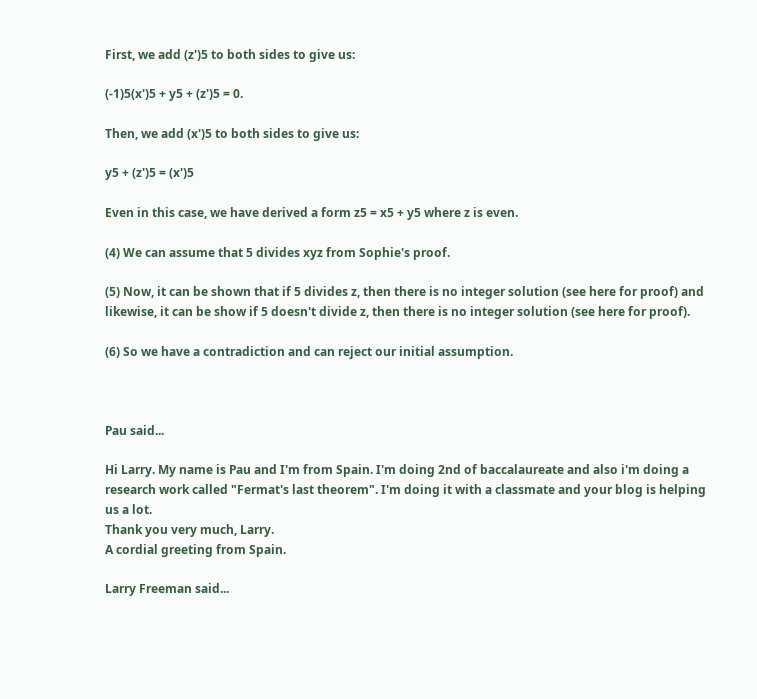First, we add (z')5 to both sides to give us:

(-1)5(x')5 + y5 + (z')5 = 0.

Then, we add (x')5 to both sides to give us:

y5 + (z')5 = (x')5

Even in this case, we have derived a form z5 = x5 + y5 where z is even.

(4) We can assume that 5 divides xyz from Sophie's proof.

(5) Now, it can be shown that if 5 divides z, then there is no integer solution (see here for proof) and likewise, it can be show if 5 doesn't divide z, then there is no integer solution (see here for proof).

(6) So we have a contradiction and can reject our initial assumption.



Pau said...

Hi Larry. My name is Pau and I'm from Spain. I'm doing 2nd of baccalaureate and also i'm doing a research work called "Fermat's last theorem". I'm doing it with a classmate and your blog is helping us a lot.
Thank you very much, Larry.
A cordial greeting from Spain.

Larry Freeman said...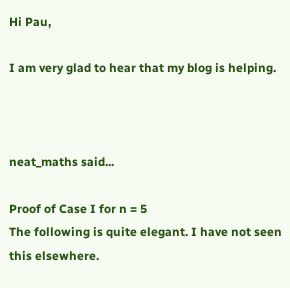Hi Pau,

I am very glad to hear that my blog is helping.



neat_maths said...

Proof of Case I for n = 5
The following is quite elegant. I have not seen this elsewhere.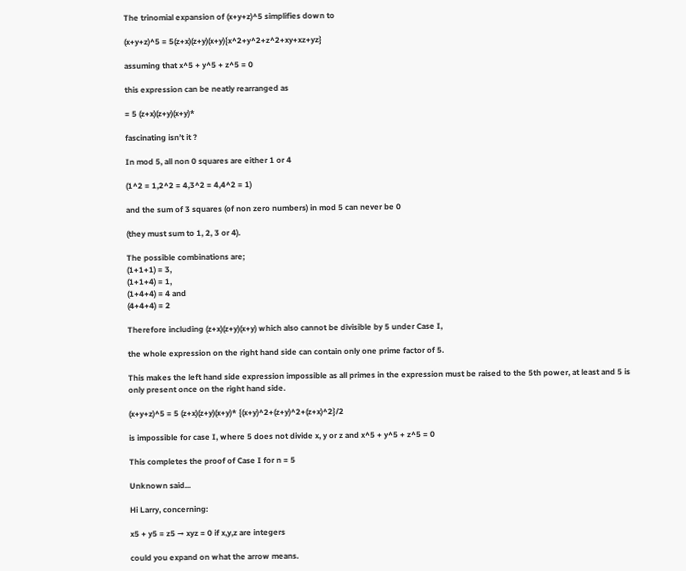The trinomial expansion of (x+y+z)^5 simplifies down to

(x+y+z)^5 = 5(z+x)(z+y)(x+y){x^2+y^2+z^2+xy+xz+yz}

assuming that x^5 + y^5 + z^5 = 0

this expression can be neatly rearranged as

= 5 (z+x)(z+y)(x+y)*

fascinating isn’t it ?

In mod 5, all non 0 squares are either 1 or 4

(1^2 = 1,2^2 = 4,3^2 = 4,4^2 = 1)

and the sum of 3 squares (of non zero numbers) in mod 5 can never be 0

(they must sum to 1, 2, 3 or 4).

The possible combinations are;
(1+1+1) = 3,
(1+1+4) = 1,
(1+4+4) = 4 and
(4+4+4) = 2

Therefore including (z+x)(z+y)(x+y) which also cannot be divisible by 5 under Case I,

the whole expression on the right hand side can contain only one prime factor of 5.

This makes the left hand side expression impossible as all primes in the expression must be raised to the 5th power, at least and 5 is only present once on the right hand side.

(x+y+z)^5 = 5 (z+x)(z+y)(x+y)* {(x+y)^2+(z+y)^2+(z+x)^2}/2

is impossible for case I, where 5 does not divide x, y or z and x^5 + y^5 + z^5 = 0

This completes the proof of Case I for n = 5

Unknown said...

Hi Larry, concerning:

x5 + y5 = z5 → xyz = 0 if x,y,z are integers

could you expand on what the arrow means.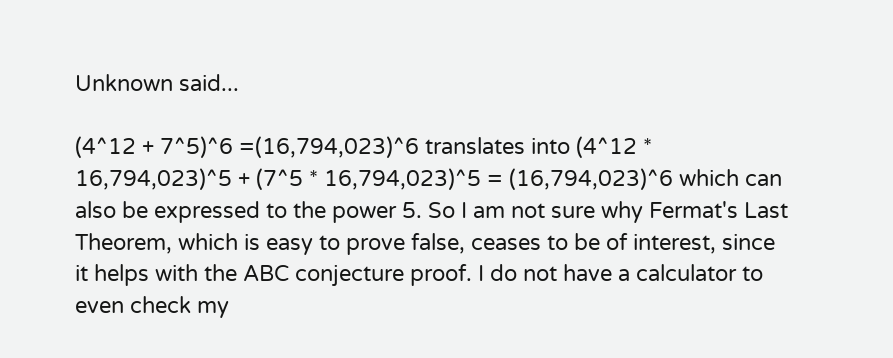Unknown said...

(4^12 + 7^5)^6 =(16,794,023)^6 translates into (4^12 * 16,794,023)^5 + (7^5 * 16,794,023)^5 = (16,794,023)^6 which can also be expressed to the power 5. So I am not sure why Fermat's Last Theorem, which is easy to prove false, ceases to be of interest, since it helps with the ABC conjecture proof. I do not have a calculator to even check my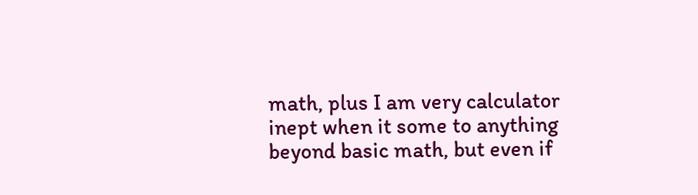math, plus I am very calculator inept when it some to anything beyond basic math, but even if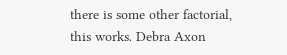there is some other factorial, this works. Debra Axon